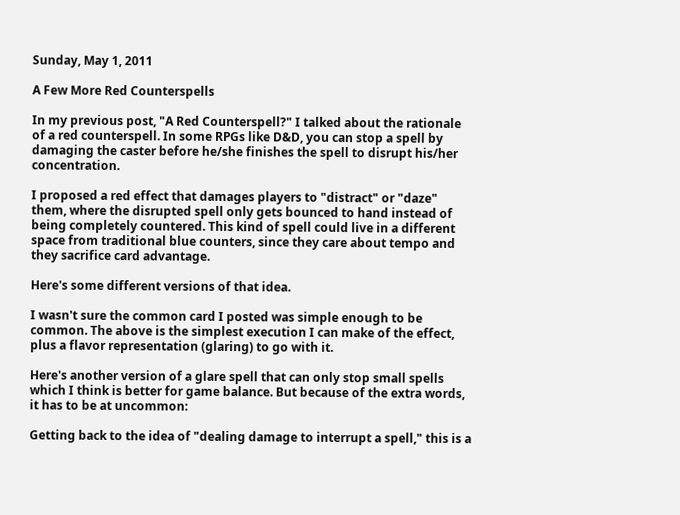Sunday, May 1, 2011

A Few More Red Counterspells

In my previous post, "A Red Counterspell?" I talked about the rationale of a red counterspell. In some RPGs like D&D, you can stop a spell by damaging the caster before he/she finishes the spell to disrupt his/her concentration.

I proposed a red effect that damages players to "distract" or "daze" them, where the disrupted spell only gets bounced to hand instead of being completely countered. This kind of spell could live in a different space from traditional blue counters, since they care about tempo and they sacrifice card advantage.

Here's some different versions of that idea.

I wasn't sure the common card I posted was simple enough to be common. The above is the simplest execution I can make of the effect, plus a flavor representation (glaring) to go with it.

Here's another version of a glare spell that can only stop small spells which I think is better for game balance. But because of the extra words, it has to be at uncommon:

Getting back to the idea of "dealing damage to interrupt a spell," this is a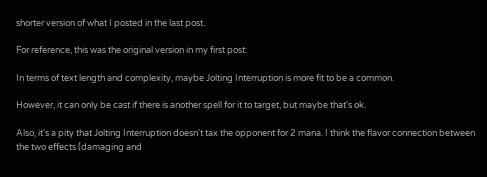shorter version of what I posted in the last post.

For reference, this was the original version in my first post:

In terms of text length and complexity, maybe Jolting Interruption is more fit to be a common.

However, it can only be cast if there is another spell for it to target, but maybe that's ok.

Also, it's a pity that Jolting Interruption doesn't tax the opponent for 2 mana. I think the flavor connection between the two effects (damaging and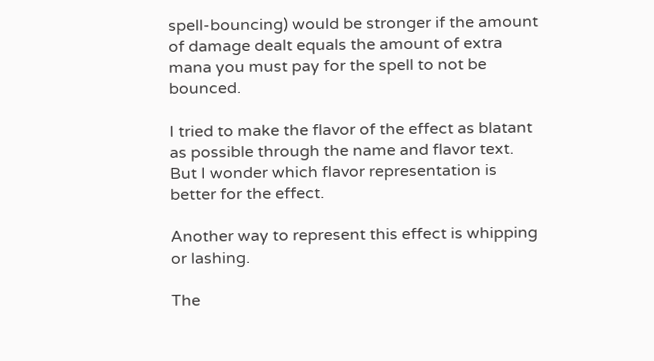spell-bouncing) would be stronger if the amount of damage dealt equals the amount of extra mana you must pay for the spell to not be bounced.

I tried to make the flavor of the effect as blatant as possible through the name and flavor text. But I wonder which flavor representation is better for the effect.

Another way to represent this effect is whipping or lashing.

The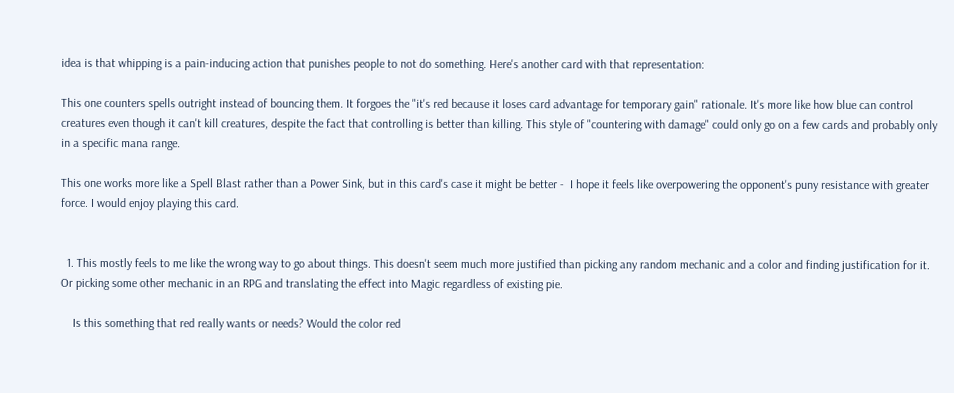idea is that whipping is a pain-inducing action that punishes people to not do something. Here's another card with that representation:

This one counters spells outright instead of bouncing them. It forgoes the "it's red because it loses card advantage for temporary gain" rationale. It's more like how blue can control creatures even though it can't kill creatures, despite the fact that controlling is better than killing. This style of "countering with damage" could only go on a few cards and probably only in a specific mana range.

This one works more like a Spell Blast rather than a Power Sink, but in this card's case it might be better -  I hope it feels like overpowering the opponent's puny resistance with greater force. I would enjoy playing this card.


  1. This mostly feels to me like the wrong way to go about things. This doesn't seem much more justified than picking any random mechanic and a color and finding justification for it. Or picking some other mechanic in an RPG and translating the effect into Magic regardless of existing pie.

    Is this something that red really wants or needs? Would the color red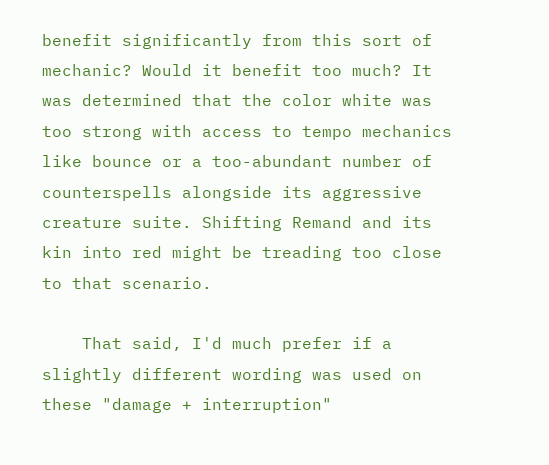benefit significantly from this sort of mechanic? Would it benefit too much? It was determined that the color white was too strong with access to tempo mechanics like bounce or a too-abundant number of counterspells alongside its aggressive creature suite. Shifting Remand and its kin into red might be treading too close to that scenario.

    That said, I'd much prefer if a slightly different wording was used on these "damage + interruption"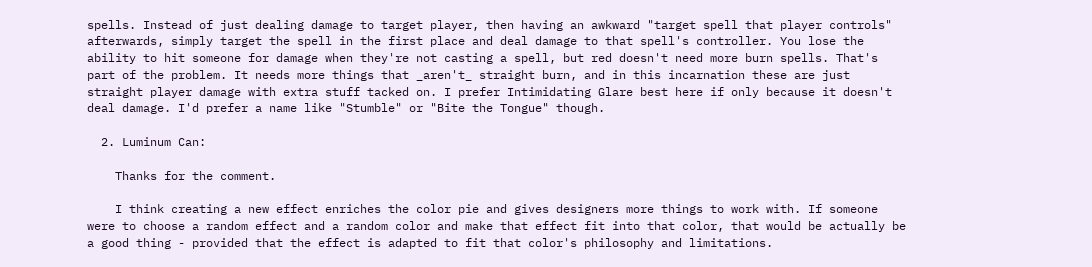spells. Instead of just dealing damage to target player, then having an awkward "target spell that player controls" afterwards, simply target the spell in the first place and deal damage to that spell's controller. You lose the ability to hit someone for damage when they're not casting a spell, but red doesn't need more burn spells. That's part of the problem. It needs more things that _aren't_ straight burn, and in this incarnation these are just straight player damage with extra stuff tacked on. I prefer Intimidating Glare best here if only because it doesn't deal damage. I'd prefer a name like "Stumble" or "Bite the Tongue" though.

  2. Luminum Can:

    Thanks for the comment.

    I think creating a new effect enriches the color pie and gives designers more things to work with. If someone were to choose a random effect and a random color and make that effect fit into that color, that would be actually be a good thing - provided that the effect is adapted to fit that color's philosophy and limitations.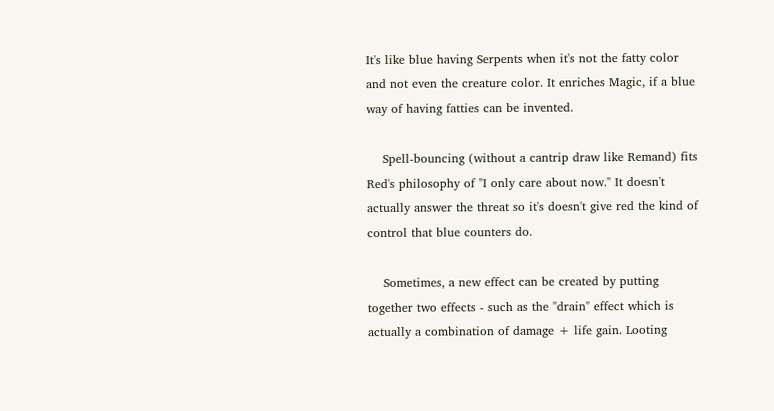It's like blue having Serpents when it's not the fatty color and not even the creature color. It enriches Magic, if a blue way of having fatties can be invented.

    Spell-bouncing (without a cantrip draw like Remand) fits Red's philosophy of "I only care about now." It doesn't actually answer the threat so it's doesn't give red the kind of control that blue counters do.

    Sometimes, a new effect can be created by putting together two effects - such as the "drain" effect which is actually a combination of damage + life gain. Looting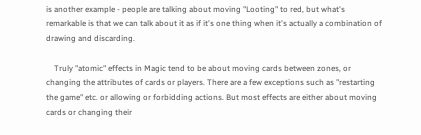is another example - people are talking about moving "Looting" to red, but what's remarkable is that we can talk about it as if it's one thing when it's actually a combination of drawing and discarding.

    Truly "atomic" effects in Magic tend to be about moving cards between zones, or changing the attributes of cards or players. There are a few exceptions such as "restarting the game" etc. or allowing or forbidding actions. But most effects are either about moving cards or changing their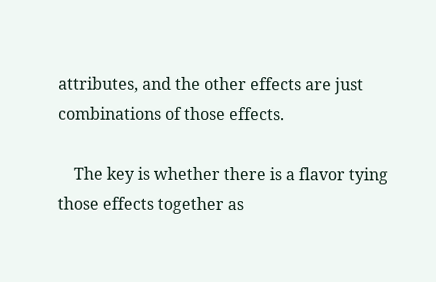attributes, and the other effects are just combinations of those effects.

    The key is whether there is a flavor tying those effects together as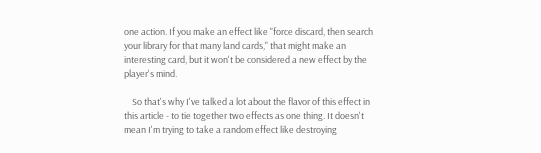one action. If you make an effect like "force discard, then search your library for that many land cards," that might make an interesting card, but it won't be considered a new effect by the player's mind.

    So that's why I've talked a lot about the flavor of this effect in this article - to tie together two effects as one thing. It doesn't mean I'm trying to take a random effect like destroying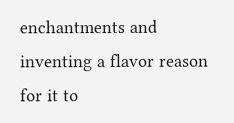enchantments and inventing a flavor reason for it to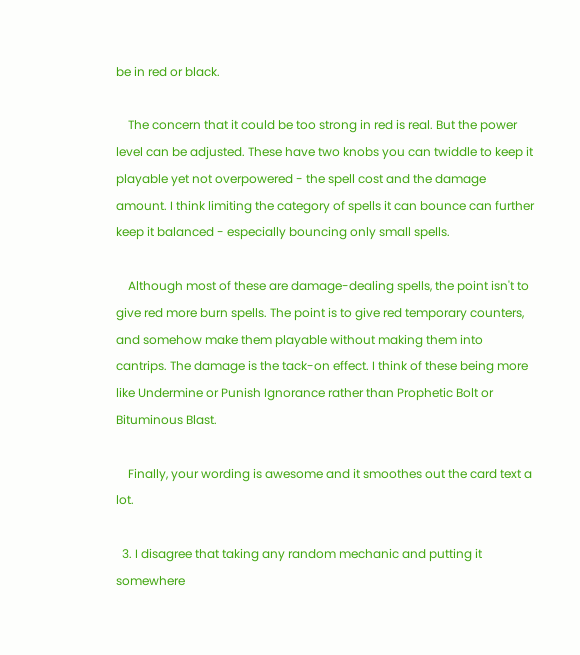be in red or black.

    The concern that it could be too strong in red is real. But the power level can be adjusted. These have two knobs you can twiddle to keep it playable yet not overpowered - the spell cost and the damage amount. I think limiting the category of spells it can bounce can further keep it balanced - especially bouncing only small spells.

    Although most of these are damage-dealing spells, the point isn't to give red more burn spells. The point is to give red temporary counters, and somehow make them playable without making them into cantrips. The damage is the tack-on effect. I think of these being more like Undermine or Punish Ignorance rather than Prophetic Bolt or Bituminous Blast.

    Finally, your wording is awesome and it smoothes out the card text a lot.

  3. I disagree that taking any random mechanic and putting it somewhere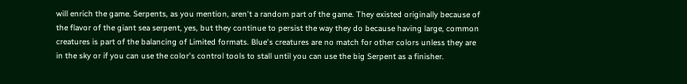will enrich the game. Serpents, as you mention, aren't a random part of the game. They existed originally because of the flavor of the giant sea serpent, yes, but they continue to persist the way they do because having large, common creatures is part of the balancing of Limited formats. Blue's creatures are no match for other colors unless they are in the sky or if you can use the color's control tools to stall until you can use the big Serpent as a finisher.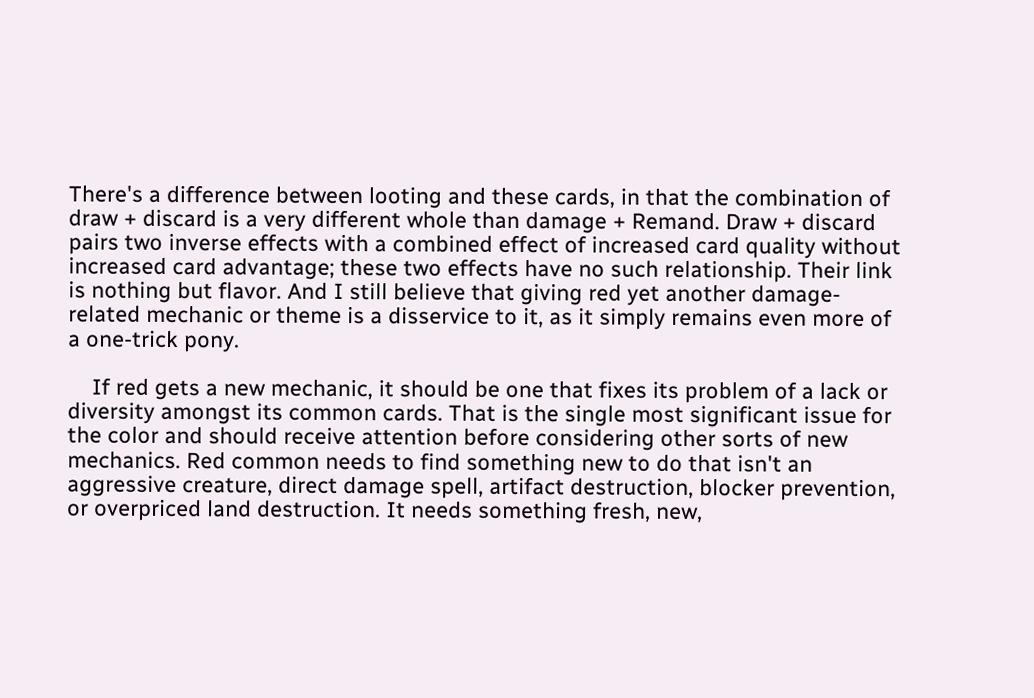There's a difference between looting and these cards, in that the combination of draw + discard is a very different whole than damage + Remand. Draw + discard pairs two inverse effects with a combined effect of increased card quality without increased card advantage; these two effects have no such relationship. Their link is nothing but flavor. And I still believe that giving red yet another damage-related mechanic or theme is a disservice to it, as it simply remains even more of a one-trick pony.

    If red gets a new mechanic, it should be one that fixes its problem of a lack or diversity amongst its common cards. That is the single most significant issue for the color and should receive attention before considering other sorts of new mechanics. Red common needs to find something new to do that isn't an aggressive creature, direct damage spell, artifact destruction, blocker prevention, or overpriced land destruction. It needs something fresh, new,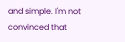and simple. I'm not convinced that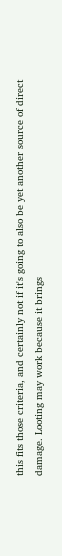this fits those criteria, and certainly not if it's going to also be yet another source of direct damage. Looting may work because it brings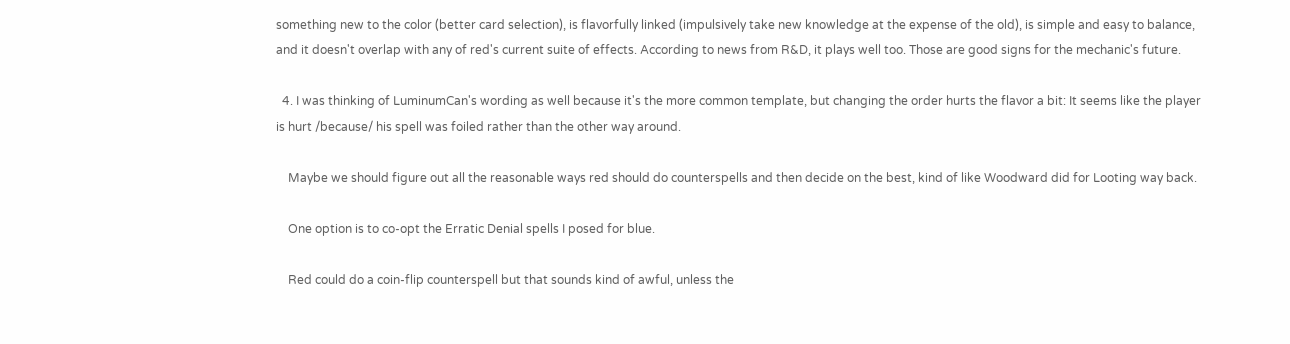something new to the color (better card selection), is flavorfully linked (impulsively take new knowledge at the expense of the old), is simple and easy to balance, and it doesn't overlap with any of red's current suite of effects. According to news from R&D, it plays well too. Those are good signs for the mechanic's future.

  4. I was thinking of LuminumCan's wording as well because it's the more common template, but changing the order hurts the flavor a bit: It seems like the player is hurt /because/ his spell was foiled rather than the other way around.

    Maybe we should figure out all the reasonable ways red should do counterspells and then decide on the best, kind of like Woodward did for Looting way back.

    One option is to co-opt the Erratic Denial spells I posed for blue.

    Red could do a coin-flip counterspell but that sounds kind of awful, unless the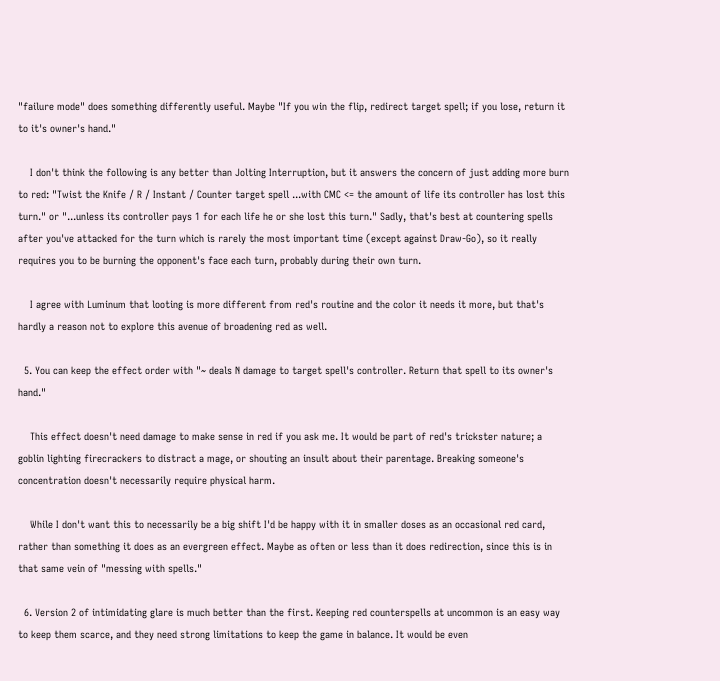"failure mode" does something differently useful. Maybe "If you win the flip, redirect target spell; if you lose, return it to it's owner's hand."

    I don't think the following is any better than Jolting Interruption, but it answers the concern of just adding more burn to red: "Twist the Knife / R / Instant / Counter target spell ...with CMC <= the amount of life its controller has lost this turn." or "...unless its controller pays 1 for each life he or she lost this turn." Sadly, that's best at countering spells after you've attacked for the turn which is rarely the most important time (except against Draw-Go), so it really requires you to be burning the opponent's face each turn, probably during their own turn.

    I agree with Luminum that looting is more different from red's routine and the color it needs it more, but that's hardly a reason not to explore this avenue of broadening red as well.

  5. You can keep the effect order with "~ deals N damage to target spell's controller. Return that spell to its owner's hand."

    This effect doesn't need damage to make sense in red if you ask me. It would be part of red's trickster nature; a goblin lighting firecrackers to distract a mage, or shouting an insult about their parentage. Breaking someone's concentration doesn't necessarily require physical harm.

    While I don't want this to necessarily be a big shift I'd be happy with it in smaller doses as an occasional red card, rather than something it does as an evergreen effect. Maybe as often or less than it does redirection, since this is in that same vein of "messing with spells."

  6. Version 2 of intimidating glare is much better than the first. Keeping red counterspells at uncommon is an easy way to keep them scarce, and they need strong limitations to keep the game in balance. It would be even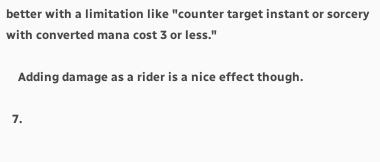better with a limitation like "counter target instant or sorcery with converted mana cost 3 or less."

    Adding damage as a rider is a nice effect though.

  7.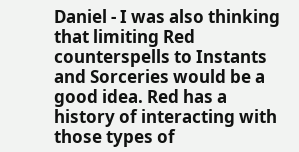Daniel - I was also thinking that limiting Red counterspells to Instants and Sorceries would be a good idea. Red has a history of interacting with those types of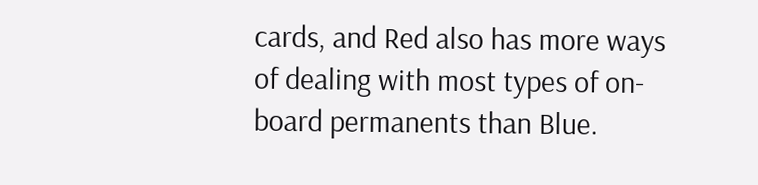cards, and Red also has more ways of dealing with most types of on-board permanents than Blue.